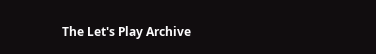The Let's Play Archive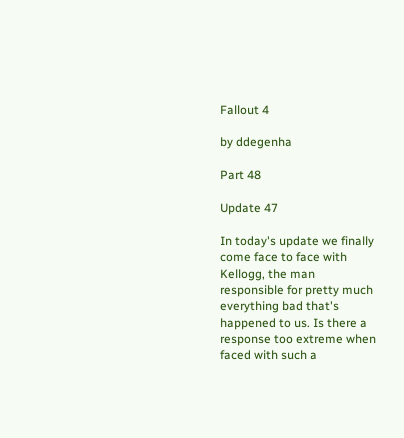Fallout 4

by ddegenha

Part 48

Update 47

In today's update we finally come face to face with Kellogg, the man responsible for pretty much everything bad that's happened to us. Is there a response too extreme when faced with such a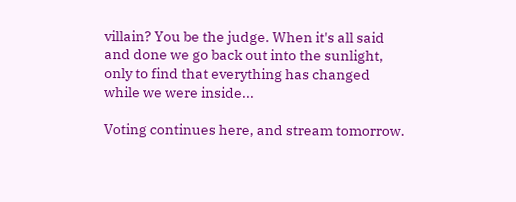villain? You be the judge. When it's all said and done we go back out into the sunlight, only to find that everything has changed while we were inside...

Voting continues here, and stream tomorrow.